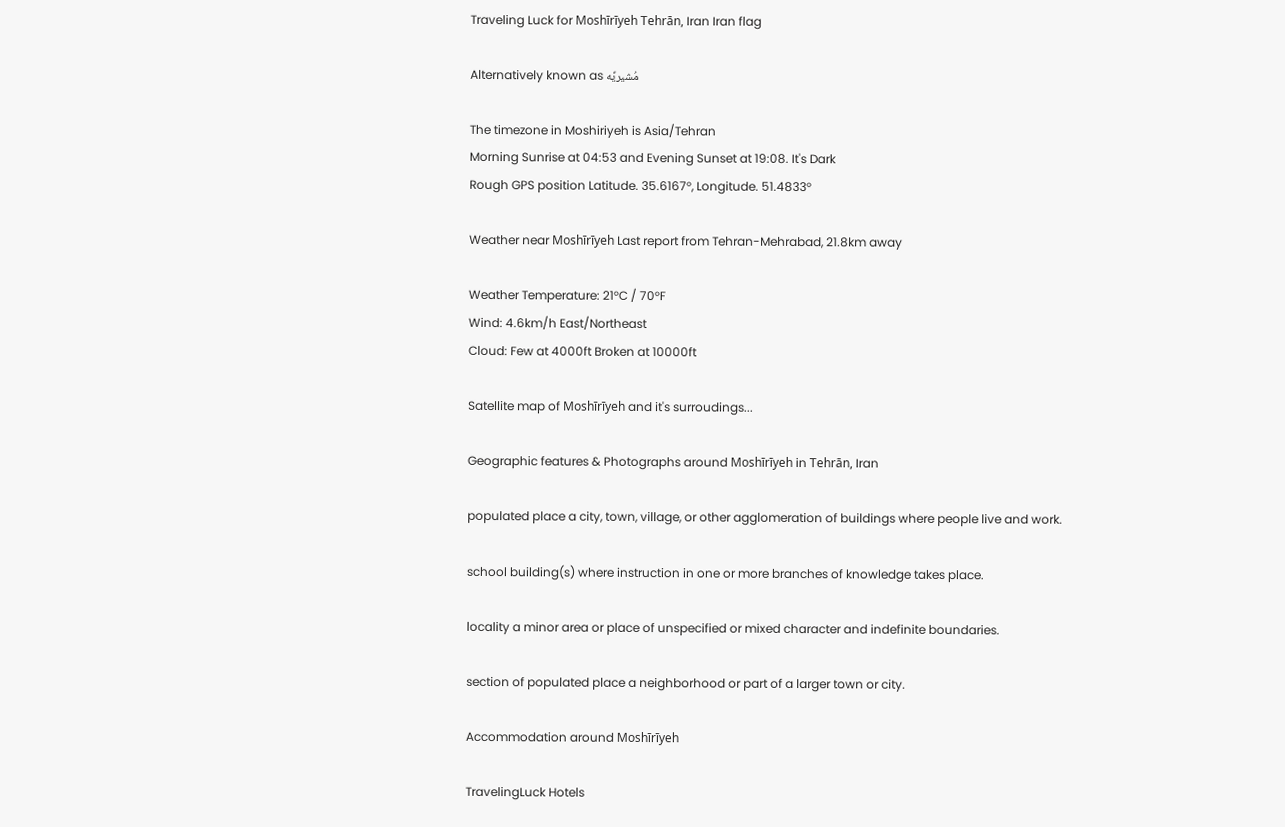Traveling Luck for Moshīrīyeh Tehrān, Iran Iran flag

Alternatively known as مُشيريِّه

The timezone in Moshiriyeh is Asia/Tehran
Morning Sunrise at 04:53 and Evening Sunset at 19:08. It's Dark
Rough GPS position Latitude. 35.6167°, Longitude. 51.4833°

Weather near Moshīrīyeh Last report from Tehran-Mehrabad, 21.8km away

Weather Temperature: 21°C / 70°F
Wind: 4.6km/h East/Northeast
Cloud: Few at 4000ft Broken at 10000ft

Satellite map of Moshīrīyeh and it's surroudings...

Geographic features & Photographs around Moshīrīyeh in Tehrān, Iran

populated place a city, town, village, or other agglomeration of buildings where people live and work.

school building(s) where instruction in one or more branches of knowledge takes place.

locality a minor area or place of unspecified or mixed character and indefinite boundaries.

section of populated place a neighborhood or part of a larger town or city.

Accommodation around Moshīrīyeh

TravelingLuck Hotels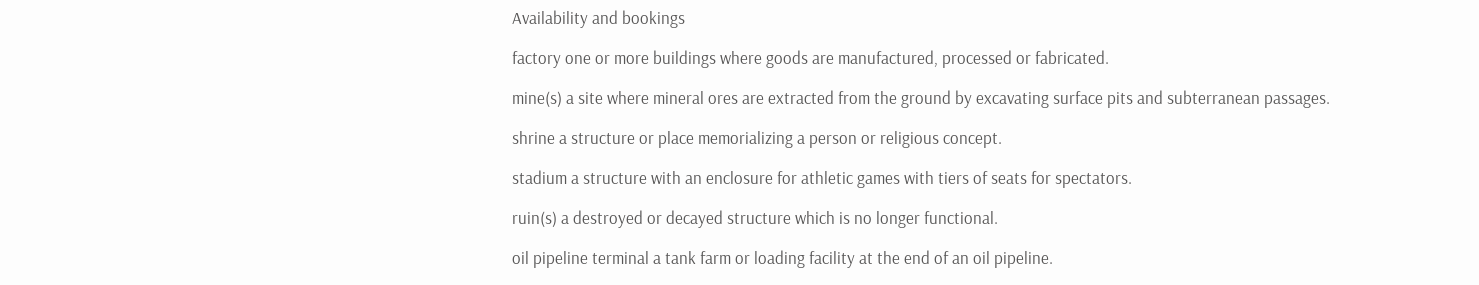Availability and bookings

factory one or more buildings where goods are manufactured, processed or fabricated.

mine(s) a site where mineral ores are extracted from the ground by excavating surface pits and subterranean passages.

shrine a structure or place memorializing a person or religious concept.

stadium a structure with an enclosure for athletic games with tiers of seats for spectators.

ruin(s) a destroyed or decayed structure which is no longer functional.

oil pipeline terminal a tank farm or loading facility at the end of an oil pipeline.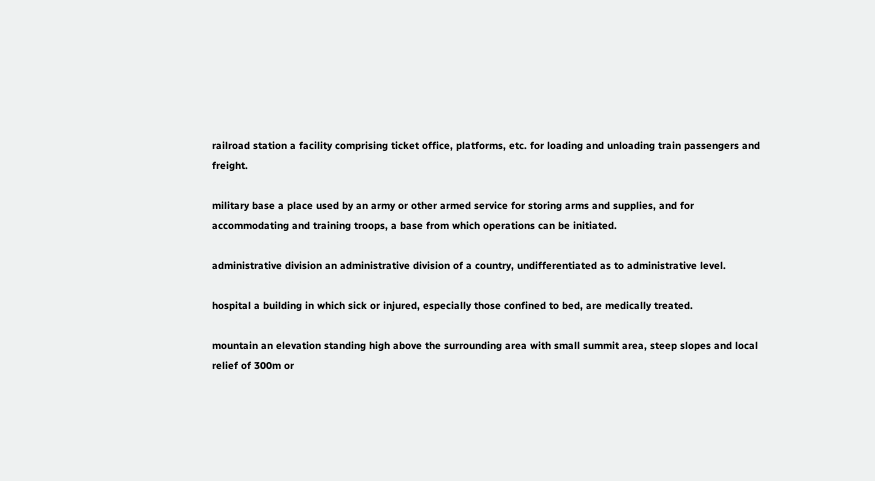railroad station a facility comprising ticket office, platforms, etc. for loading and unloading train passengers and freight.

military base a place used by an army or other armed service for storing arms and supplies, and for accommodating and training troops, a base from which operations can be initiated.

administrative division an administrative division of a country, undifferentiated as to administrative level.

hospital a building in which sick or injured, especially those confined to bed, are medically treated.

mountain an elevation standing high above the surrounding area with small summit area, steep slopes and local relief of 300m or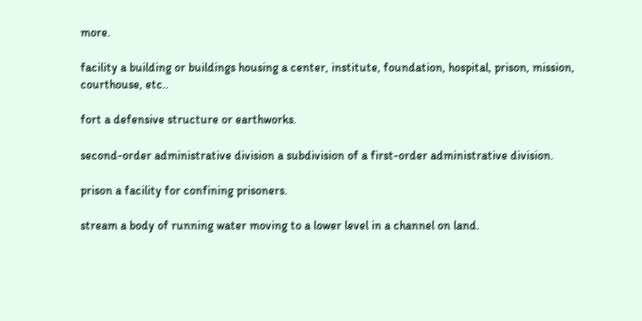more.

facility a building or buildings housing a center, institute, foundation, hospital, prison, mission, courthouse, etc..

fort a defensive structure or earthworks.

second-order administrative division a subdivision of a first-order administrative division.

prison a facility for confining prisoners.

stream a body of running water moving to a lower level in a channel on land.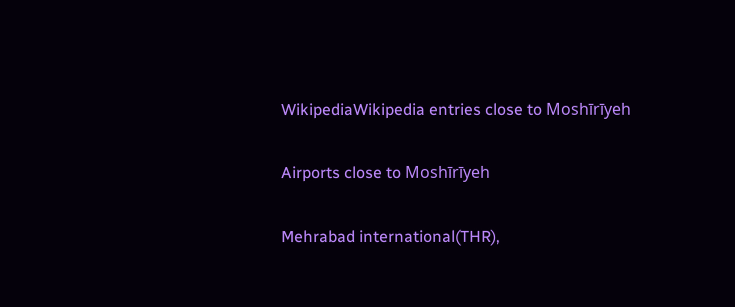WikipediaWikipedia entries close to Moshīrīyeh

Airports close to Moshīrīyeh

Mehrabad international(THR),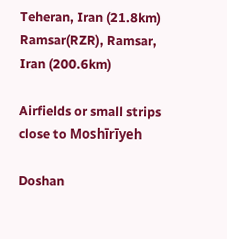Teheran, Iran (21.8km)
Ramsar(RZR), Ramsar, Iran (200.6km)

Airfields or small strips close to Moshīrīyeh

Doshan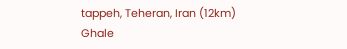tappeh, Teheran, Iran (12km)
Ghale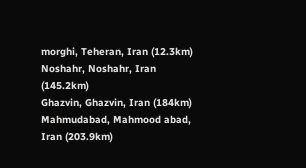morghi, Teheran, Iran (12.3km)
Noshahr, Noshahr, Iran (145.2km)
Ghazvin, Ghazvin, Iran (184km)
Mahmudabad, Mahmood abad, Iran (203.9km)